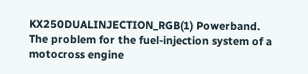KX250DUALINJECTION_RGB(1) Powerband. The problem for the fuel-injection system of a motocross engine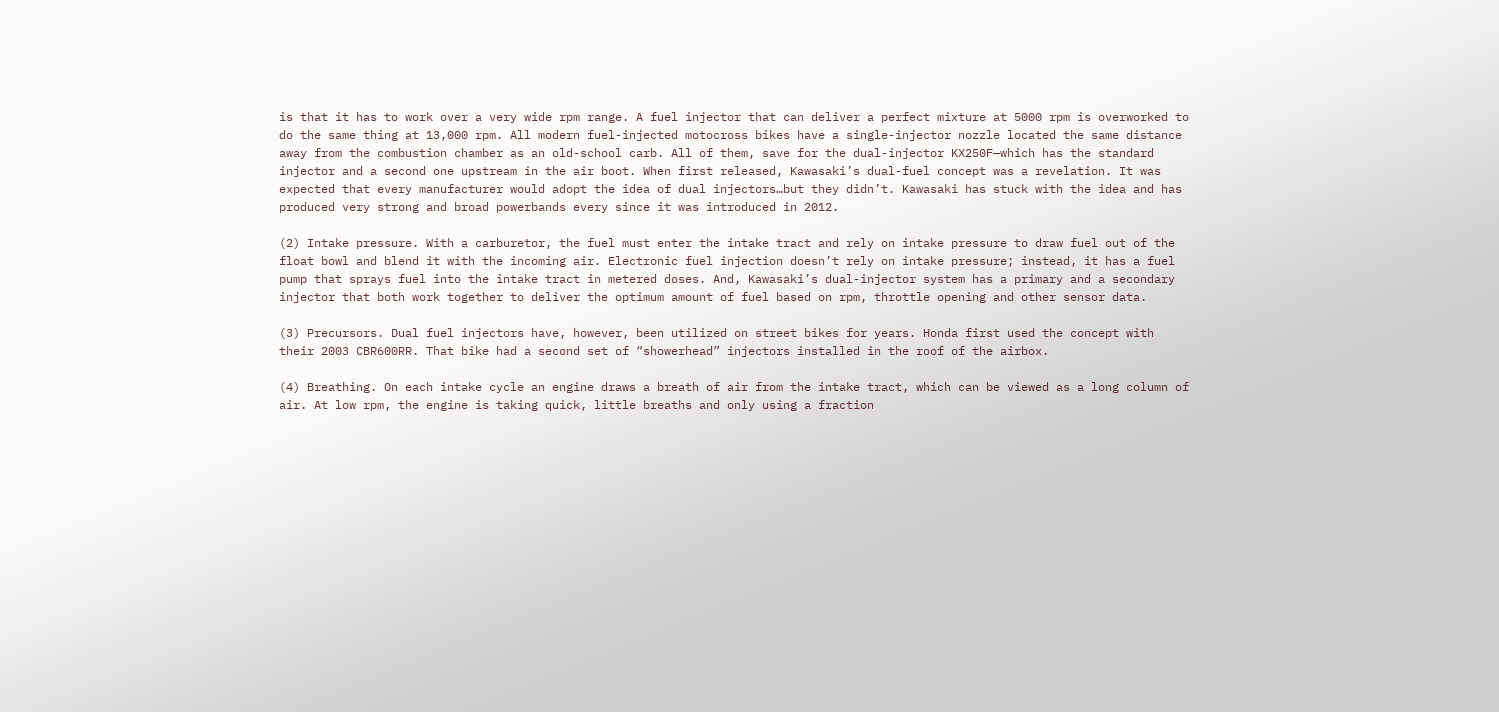is that it has to work over a very wide rpm range. A fuel injector that can deliver a perfect mixture at 5000 rpm is overworked to do the same thing at 13,000 rpm. All modern fuel-injected motocross bikes have a single-injector nozzle located the same distance away from the combustion chamber as an old-school carb. All of them, save for the dual-injector KX250F—which has the standard injector and a second one upstream in the air boot. When first released, Kawasaki’s dual-fuel concept was a revelation. It was expected that every manufacturer would adopt the idea of dual injectors…but they didn’t. Kawasaki has stuck with the idea and has produced very strong and broad powerbands every since it was introduced in 2012.

(2) Intake pressure. With a carburetor, the fuel must enter the intake tract and rely on intake pressure to draw fuel out of the float bowl and blend it with the incoming air. Electronic fuel injection doesn’t rely on intake pressure; instead, it has a fuel pump that sprays fuel into the intake tract in metered doses. And, Kawasaki’s dual-injector system has a primary and a secondary injector that both work together to deliver the optimum amount of fuel based on rpm, throttle opening and other sensor data.

(3) Precursors. Dual fuel injectors have, however, been utilized on street bikes for years. Honda first used the concept with their 2003 CBR600RR. That bike had a second set of “showerhead” injectors installed in the roof of the airbox.

(4) Breathing. On each intake cycle an engine draws a breath of air from the intake tract, which can be viewed as a long column of air. At low rpm, the engine is taking quick, little breaths and only using a fraction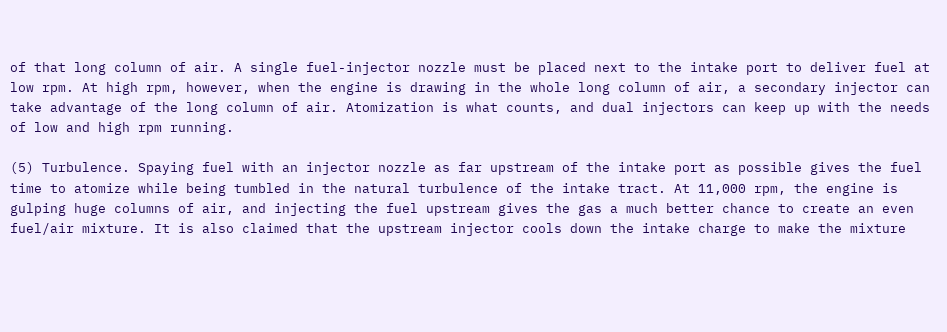of that long column of air. A single fuel-injector nozzle must be placed next to the intake port to deliver fuel at low rpm. At high rpm, however, when the engine is drawing in the whole long column of air, a secondary injector can take advantage of the long column of air. Atomization is what counts, and dual injectors can keep up with the needs of low and high rpm running.

(5) Turbulence. Spaying fuel with an injector nozzle as far upstream of the intake port as possible gives the fuel time to atomize while being tumbled in the natural turbulence of the intake tract. At 11,000 rpm, the engine is gulping huge columns of air, and injecting the fuel upstream gives the gas a much better chance to create an even fuel/air mixture. It is also claimed that the upstream injector cools down the intake charge to make the mixture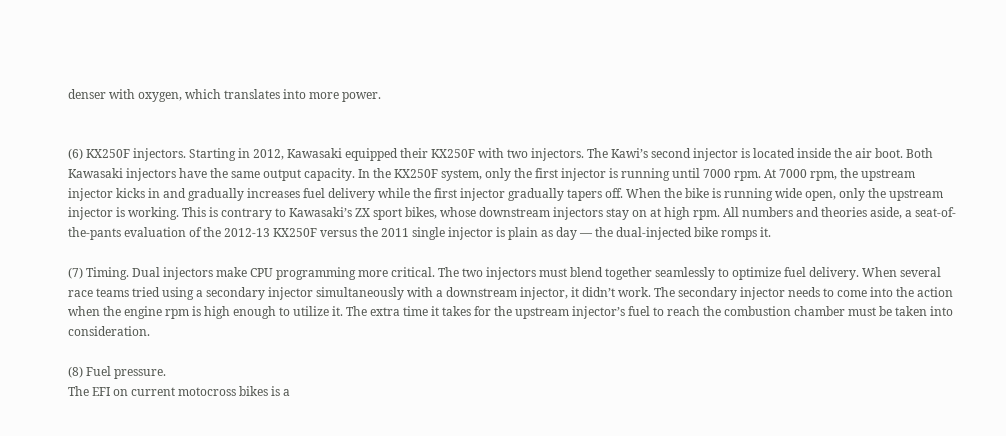denser with oxygen, which translates into more power.


(6) KX250F injectors. Starting in 2012, Kawasaki equipped their KX250F with two injectors. The Kawi’s second injector is located inside the air boot. Both Kawasaki injectors have the same output capacity. In the KX250F system, only the first injector is running until 7000 rpm. At 7000 rpm, the upstream injector kicks in and gradually increases fuel delivery while the first injector gradually tapers off. When the bike is running wide open, only the upstream injector is working. This is contrary to Kawasaki’s ZX sport bikes, whose downstream injectors stay on at high rpm. All numbers and theories aside, a seat-of-the-pants evaluation of the 2012-13 KX250F versus the 2011 single injector is plain as day — the dual-injected bike romps it.

(7) Timing. Dual injectors make CPU programming more critical. The two injectors must blend together seamlessly to optimize fuel delivery. When several race teams tried using a secondary injector simultaneously with a downstream injector, it didn’t work. The secondary injector needs to come into the action when the engine rpm is high enough to utilize it. The extra time it takes for the upstream injector’s fuel to reach the combustion chamber must be taken into consideration.

(8) Fuel pressure.
The EFI on current motocross bikes is a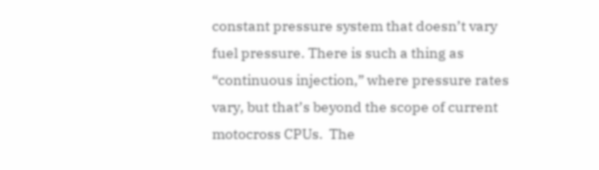constant pressure system that doesn’t vary fuel pressure. There is such a thing as “continuous injection,” where pressure rates vary, but that’s beyond the scope of current motocross CPUs.  The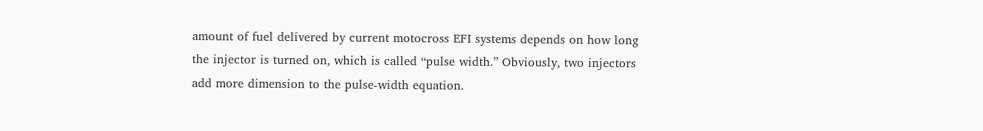amount of fuel delivered by current motocross EFI systems depends on how long the injector is turned on, which is called “pulse width.” Obviously, two injectors add more dimension to the pulse-width equation.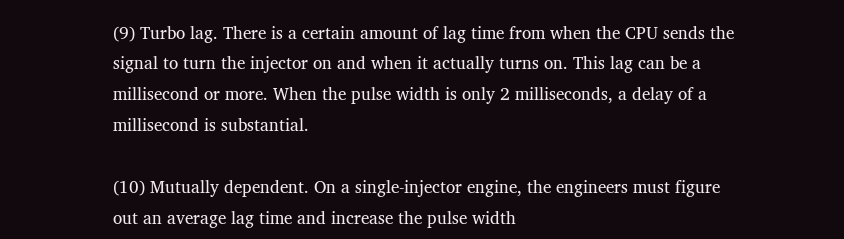(9) Turbo lag. There is a certain amount of lag time from when the CPU sends the signal to turn the injector on and when it actually turns on. This lag can be a millisecond or more. When the pulse width is only 2 milliseconds, a delay of a millisecond is substantial.

(10) Mutually dependent. On a single-injector engine, the engineers must figure out an average lag time and increase the pulse width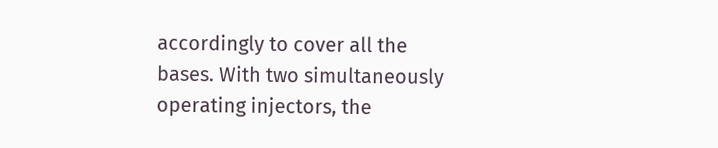accordingly to cover all the bases. With two simultaneously operating injectors, the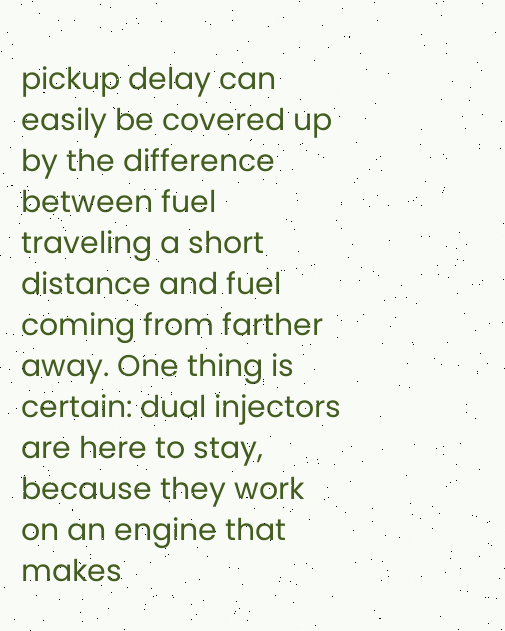pickup delay can easily be covered up by the difference between fuel traveling a short distance and fuel coming from farther away. One thing is certain: dual injectors are here to stay, because they work on an engine that makes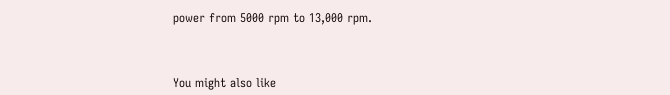power from 5000 rpm to 13,000 rpm.



You might also like